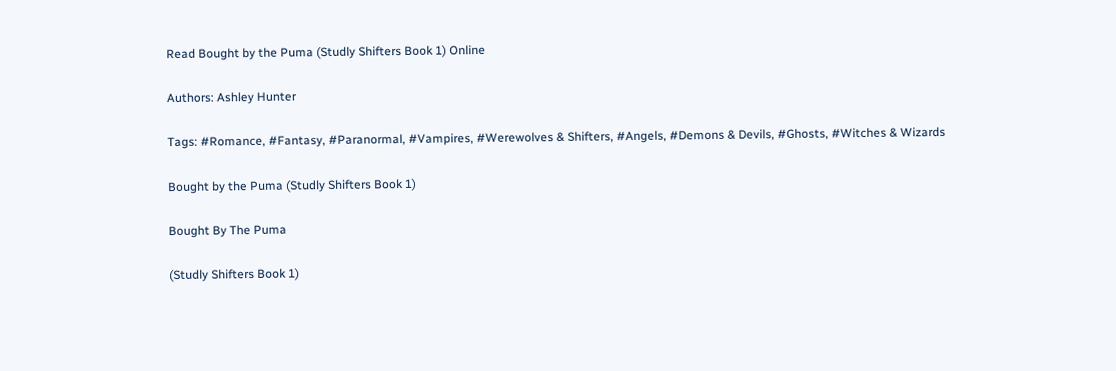Read Bought by the Puma (Studly Shifters Book 1) Online

Authors: Ashley Hunter

Tags: #Romance, #Fantasy, #Paranormal, #Vampires, #Werewolves & Shifters, #Angels, #Demons & Devils, #Ghosts, #Witches & Wizards

Bought by the Puma (Studly Shifters Book 1)

Bought By The Puma

(Studly Shifters Book 1)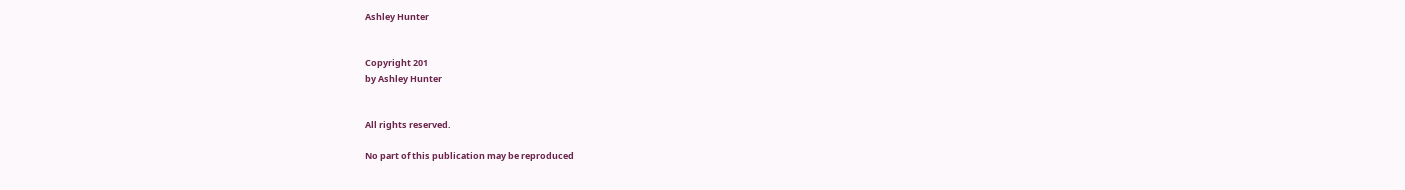Ashley Hunter


Copyright 201
by Ashley Hunter


All rights reserved.

No part of this publication may be reproduced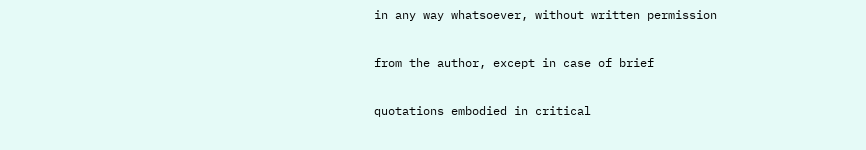in any way whatsoever, without written permission

from the author, except in case of brief

quotations embodied in critical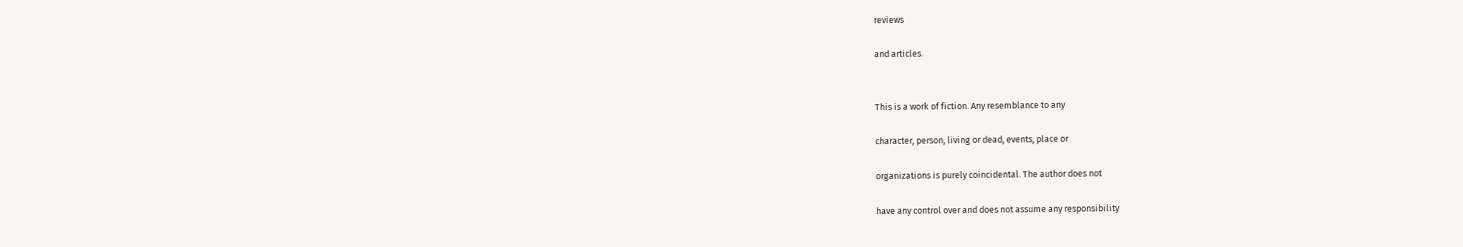reviews

and articles.


This is a work of fiction. Any resemblance to any

character, person, living or dead, events, place or

organizations is purely coincidental. The author does not

have any control over and does not assume any responsibility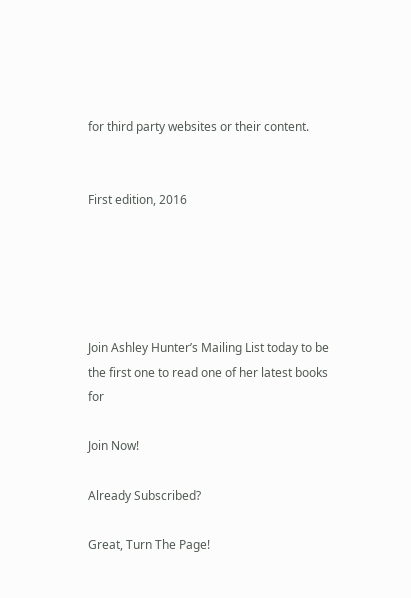for third party websites or their content.


First edition, 2016





Join Ashley Hunter’s Mailing List today to be the first one to read one of her latest books for

Join Now!

Already Subscribed?

Great, Turn The Page!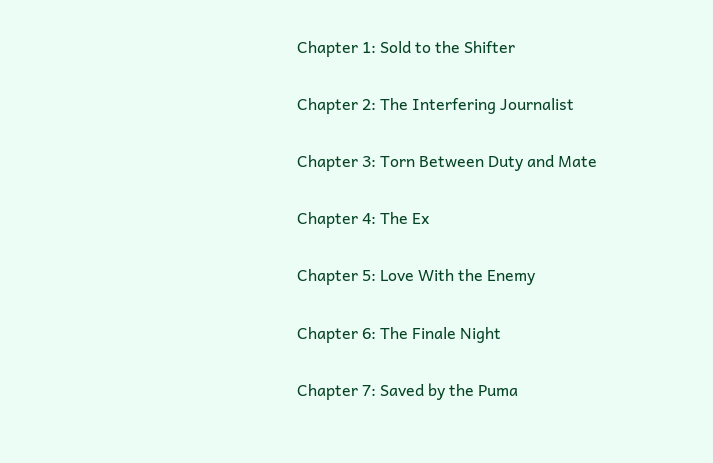Chapter 1: Sold to the Shifter

Chapter 2: The Interfering Journalist

Chapter 3: Torn Between Duty and Mate

Chapter 4: The Ex

Chapter 5: Love With the Enemy

Chapter 6: The Finale Night

Chapter 7: Saved by the Puma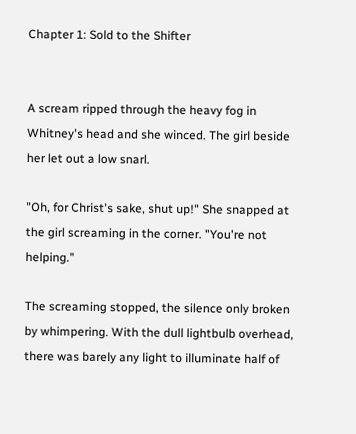Chapter 1: Sold to the Shifter


A scream ripped through the heavy fog in Whitney's head and she winced. The girl beside her let out a low snarl.

"Oh, for Christ's sake, shut up!" She snapped at the girl screaming in the corner. "You're not helping."

The screaming stopped, the silence only broken by whimpering. With the dull lightbulb overhead, there was barely any light to illuminate half of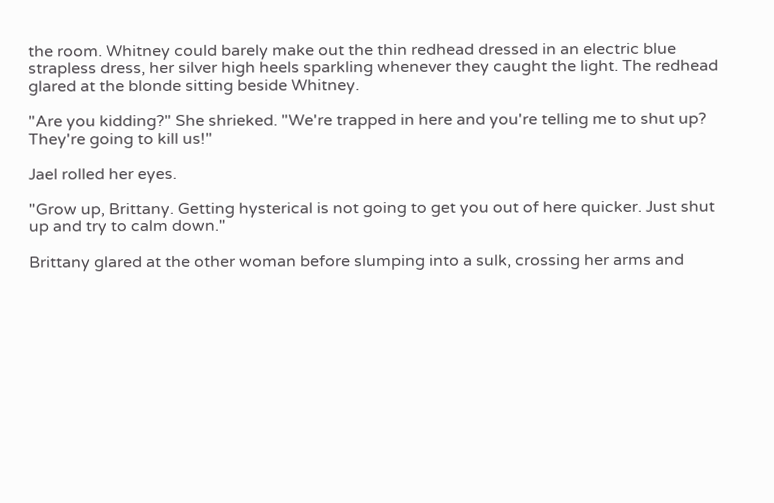the room. Whitney could barely make out the thin redhead dressed in an electric blue strapless dress, her silver high heels sparkling whenever they caught the light. The redhead glared at the blonde sitting beside Whitney.

"Are you kidding?" She shrieked. "We're trapped in here and you're telling me to shut up? They're going to kill us!"

Jael rolled her eyes.

"Grow up, Brittany. Getting hysterical is not going to get you out of here quicker. Just shut up and try to calm down."

Brittany glared at the other woman before slumping into a sulk, crossing her arms and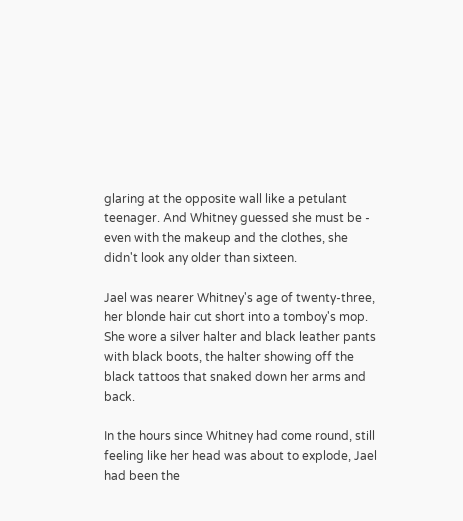glaring at the opposite wall like a petulant teenager. And Whitney guessed she must be - even with the makeup and the clothes, she didn't look any older than sixteen.

Jael was nearer Whitney's age of twenty-three, her blonde hair cut short into a tomboy's mop. She wore a silver halter and black leather pants with black boots, the halter showing off the black tattoos that snaked down her arms and back.

In the hours since Whitney had come round, still feeling like her head was about to explode, Jael had been the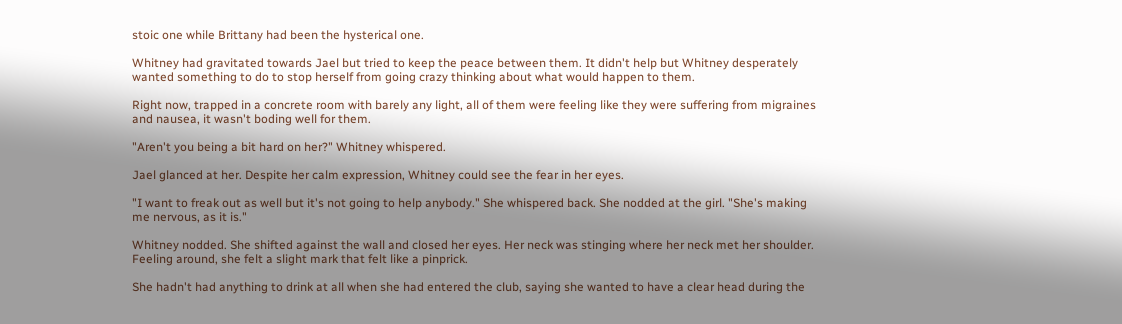stoic one while Brittany had been the hysterical one.

Whitney had gravitated towards Jael but tried to keep the peace between them. It didn't help but Whitney desperately wanted something to do to stop herself from going crazy thinking about what would happen to them.

Right now, trapped in a concrete room with barely any light, all of them were feeling like they were suffering from migraines and nausea, it wasn't boding well for them.

"Aren't you being a bit hard on her?" Whitney whispered.

Jael glanced at her. Despite her calm expression, Whitney could see the fear in her eyes.

"I want to freak out as well but it's not going to help anybody." She whispered back. She nodded at the girl. "She's making me nervous, as it is."

Whitney nodded. She shifted against the wall and closed her eyes. Her neck was stinging where her neck met her shoulder. Feeling around, she felt a slight mark that felt like a pinprick.

She hadn't had anything to drink at all when she had entered the club, saying she wanted to have a clear head during the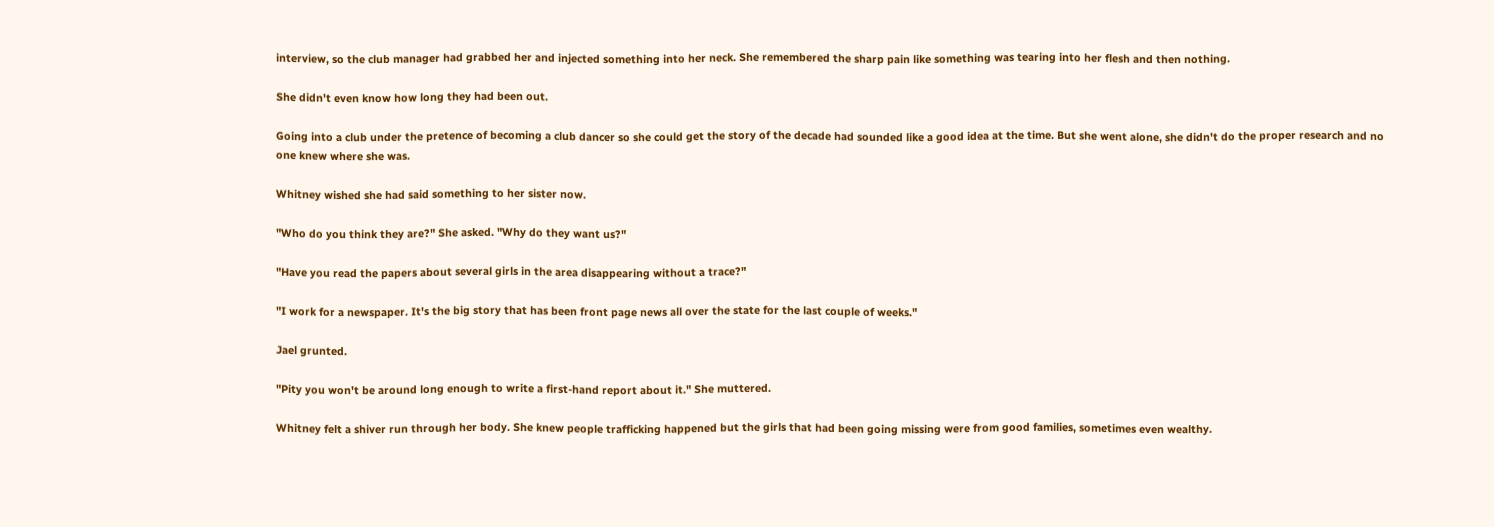interview, so the club manager had grabbed her and injected something into her neck. She remembered the sharp pain like something was tearing into her flesh and then nothing.

She didn't even know how long they had been out.

Going into a club under the pretence of becoming a club dancer so she could get the story of the decade had sounded like a good idea at the time. But she went alone, she didn't do the proper research and no one knew where she was.

Whitney wished she had said something to her sister now.

"Who do you think they are?" She asked. "Why do they want us?"

"Have you read the papers about several girls in the area disappearing without a trace?"

"I work for a newspaper. It's the big story that has been front page news all over the state for the last couple of weeks."

Jael grunted.

"Pity you won't be around long enough to write a first-hand report about it." She muttered.

Whitney felt a shiver run through her body. She knew people trafficking happened but the girls that had been going missing were from good families, sometimes even wealthy.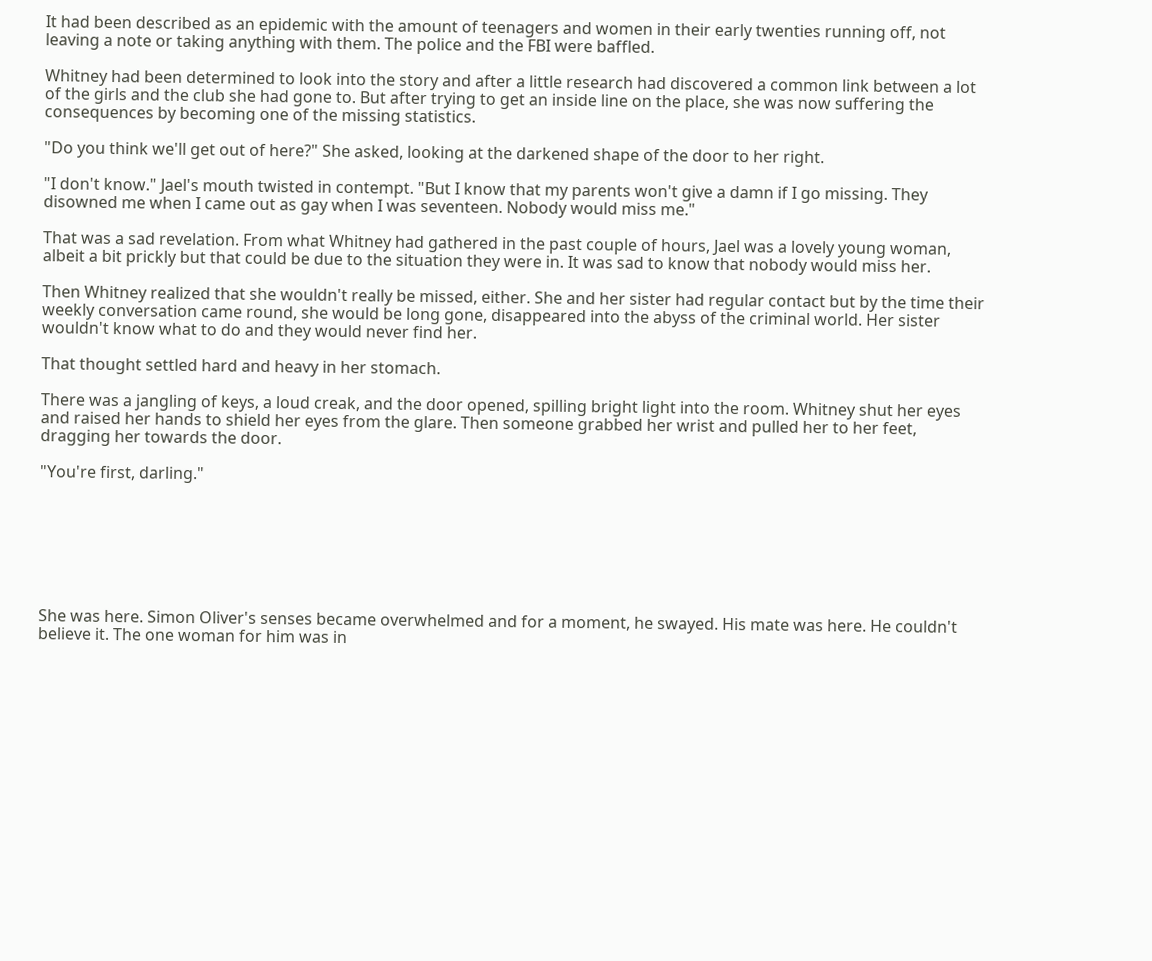It had been described as an epidemic with the amount of teenagers and women in their early twenties running off, not leaving a note or taking anything with them. The police and the FBI were baffled.

Whitney had been determined to look into the story and after a little research had discovered a common link between a lot of the girls and the club she had gone to. But after trying to get an inside line on the place, she was now suffering the consequences by becoming one of the missing statistics.

"Do you think we'll get out of here?" She asked, looking at the darkened shape of the door to her right.

"I don't know." Jael's mouth twisted in contempt. "But I know that my parents won't give a damn if I go missing. They disowned me when I came out as gay when I was seventeen. Nobody would miss me."

That was a sad revelation. From what Whitney had gathered in the past couple of hours, Jael was a lovely young woman, albeit a bit prickly but that could be due to the situation they were in. It was sad to know that nobody would miss her.

Then Whitney realized that she wouldn't really be missed, either. She and her sister had regular contact but by the time their weekly conversation came round, she would be long gone, disappeared into the abyss of the criminal world. Her sister wouldn't know what to do and they would never find her.

That thought settled hard and heavy in her stomach.

There was a jangling of keys, a loud creak, and the door opened, spilling bright light into the room. Whitney shut her eyes and raised her hands to shield her eyes from the glare. Then someone grabbed her wrist and pulled her to her feet, dragging her towards the door.

"You're first, darling."







She was here. Simon Oliver's senses became overwhelmed and for a moment, he swayed. His mate was here. He couldn't believe it. The one woman for him was in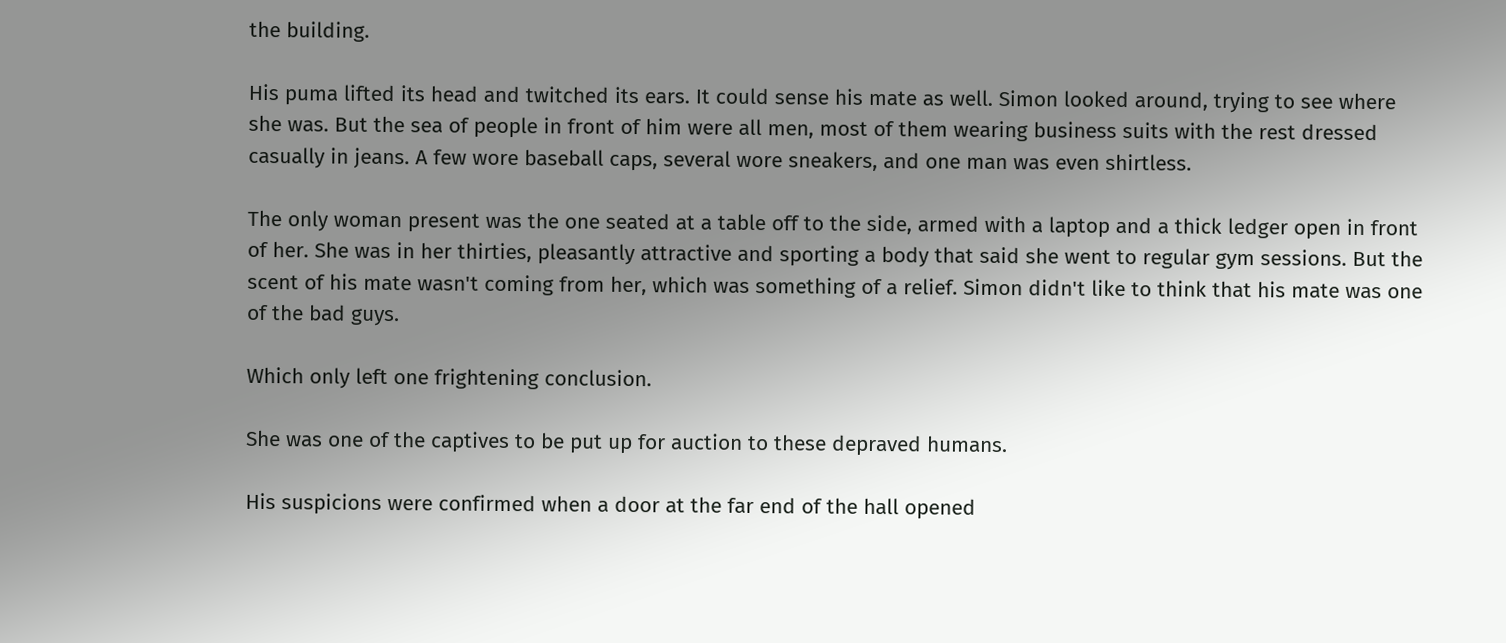the building.

His puma lifted its head and twitched its ears. It could sense his mate as well. Simon looked around, trying to see where she was. But the sea of people in front of him were all men, most of them wearing business suits with the rest dressed casually in jeans. A few wore baseball caps, several wore sneakers, and one man was even shirtless.

The only woman present was the one seated at a table off to the side, armed with a laptop and a thick ledger open in front of her. She was in her thirties, pleasantly attractive and sporting a body that said she went to regular gym sessions. But the scent of his mate wasn't coming from her, which was something of a relief. Simon didn't like to think that his mate was one of the bad guys.

Which only left one frightening conclusion.

She was one of the captives to be put up for auction to these depraved humans.

His suspicions were confirmed when a door at the far end of the hall opened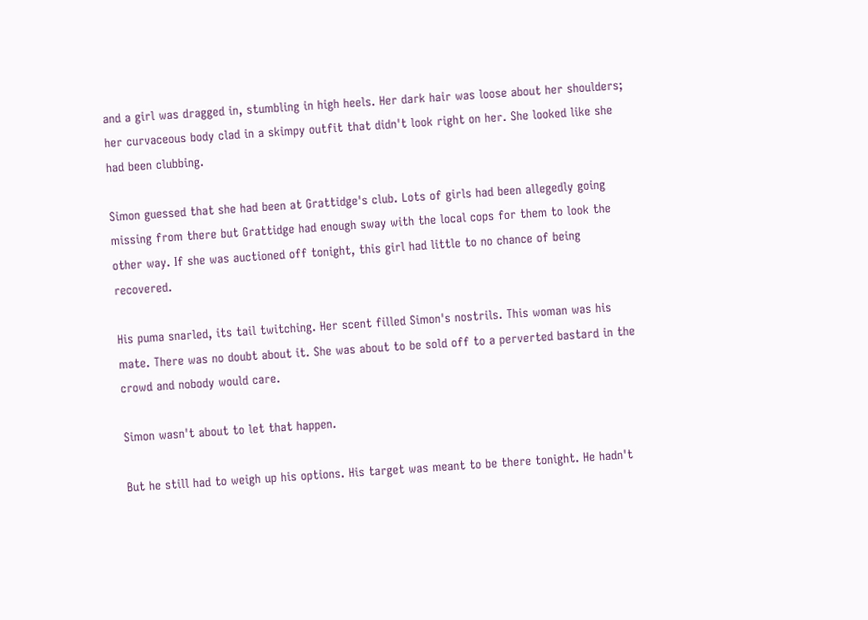and a girl was dragged in, stumbling in high heels. Her dark hair was loose about her shoulders; her curvaceous body clad in a skimpy outfit that didn't look right on her. She looked like she had been clubbing.

Simon guessed that she had been at Grattidge's club. Lots of girls had been allegedly going missing from there but Grattidge had enough sway with the local cops for them to look the other way. If she was auctioned off tonight, this girl had little to no chance of being recovered.

His puma snarled, its tail twitching. Her scent filled Simon's nostrils. This woman was his mate. There was no doubt about it. She was about to be sold off to a perverted bastard in the crowd and nobody would care.

Simon wasn't about to let that happen.

But he still had to weigh up his options. His target was meant to be there tonight. He hadn't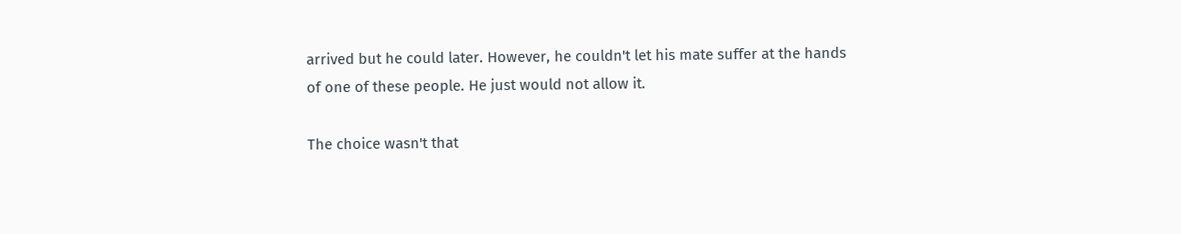arrived but he could later. However, he couldn't let his mate suffer at the hands of one of these people. He just would not allow it.

The choice wasn't that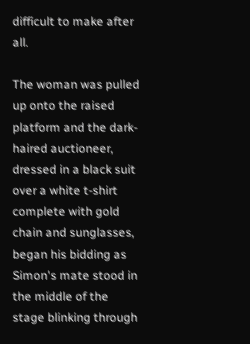difficult to make after all.

The woman was pulled up onto the raised platform and the dark-haired auctioneer, dressed in a black suit over a white t-shirt complete with gold chain and sunglasses, began his bidding as Simon's mate stood in the middle of the stage blinking through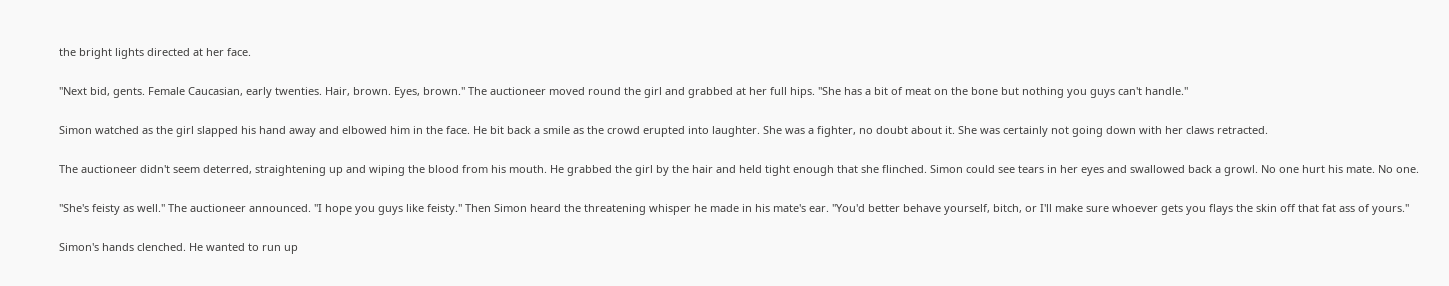the bright lights directed at her face.

"Next bid, gents. Female Caucasian, early twenties. Hair, brown. Eyes, brown." The auctioneer moved round the girl and grabbed at her full hips. "She has a bit of meat on the bone but nothing you guys can't handle."

Simon watched as the girl slapped his hand away and elbowed him in the face. He bit back a smile as the crowd erupted into laughter. She was a fighter, no doubt about it. She was certainly not going down with her claws retracted.

The auctioneer didn't seem deterred, straightening up and wiping the blood from his mouth. He grabbed the girl by the hair and held tight enough that she flinched. Simon could see tears in her eyes and swallowed back a growl. No one hurt his mate. No one.

"She's feisty as well." The auctioneer announced. "I hope you guys like feisty." Then Simon heard the threatening whisper he made in his mate's ear. "You'd better behave yourself, bitch, or I'll make sure whoever gets you flays the skin off that fat ass of yours."

Simon's hands clenched. He wanted to run up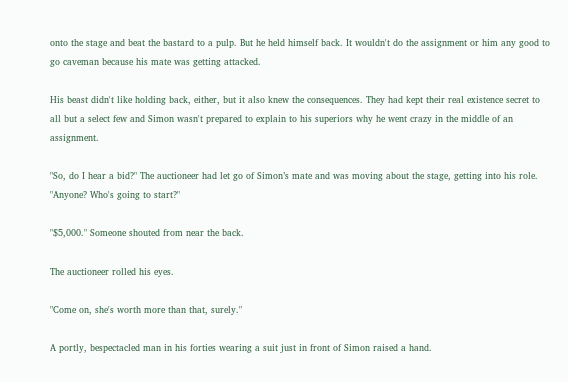onto the stage and beat the bastard to a pulp. But he held himself back. It wouldn't do the assignment or him any good to go caveman because his mate was getting attacked.

His beast didn't like holding back, either, but it also knew the consequences. They had kept their real existence secret to all but a select few and Simon wasn't prepared to explain to his superiors why he went crazy in the middle of an assignment.

"So, do I hear a bid?" The auctioneer had let go of Simon’s mate and was moving about the stage, getting into his role. "Anyone? Who's going to start?"

"$5,000." Someone shouted from near the back.

The auctioneer rolled his eyes.

"Come on, she's worth more than that, surely."

A portly, bespectacled man in his forties wearing a suit just in front of Simon raised a hand.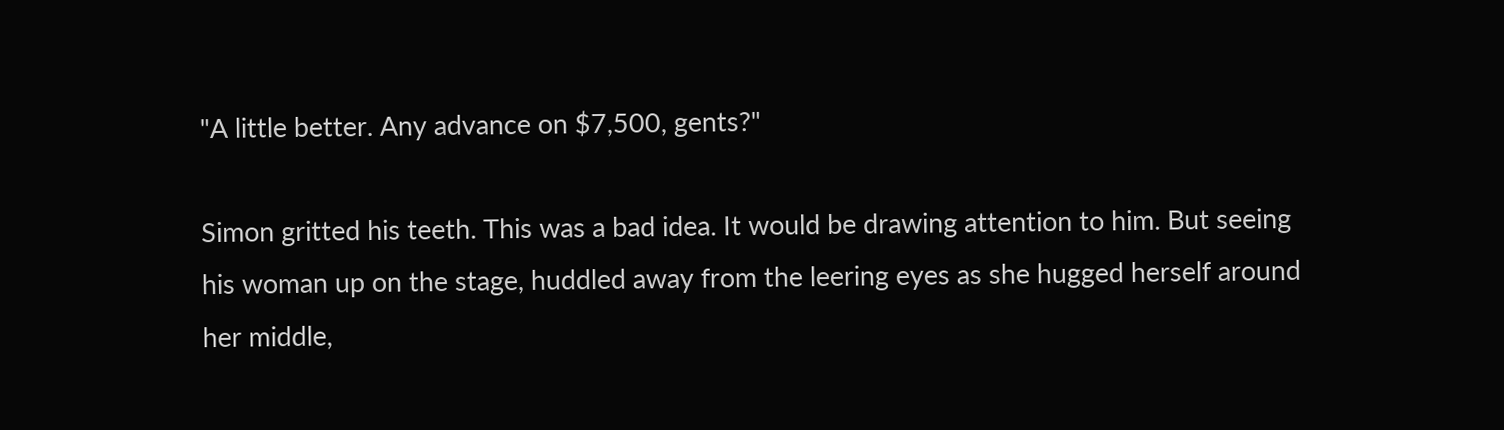"A little better. Any advance on $7,500, gents?"

Simon gritted his teeth. This was a bad idea. It would be drawing attention to him. But seeing his woman up on the stage, huddled away from the leering eyes as she hugged herself around her middle,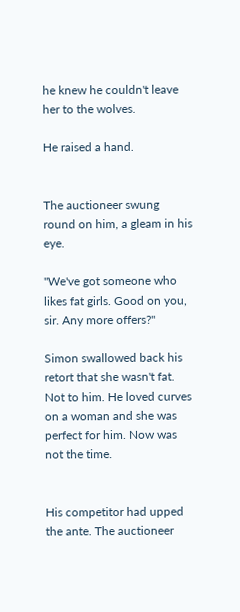he knew he couldn't leave her to the wolves.

He raised a hand.


The auctioneer swung round on him, a gleam in his eye.

"We've got someone who likes fat girls. Good on you, sir. Any more offers?"

Simon swallowed back his retort that she wasn't fat. Not to him. He loved curves on a woman and she was perfect for him. Now was not the time.


His competitor had upped the ante. The auctioneer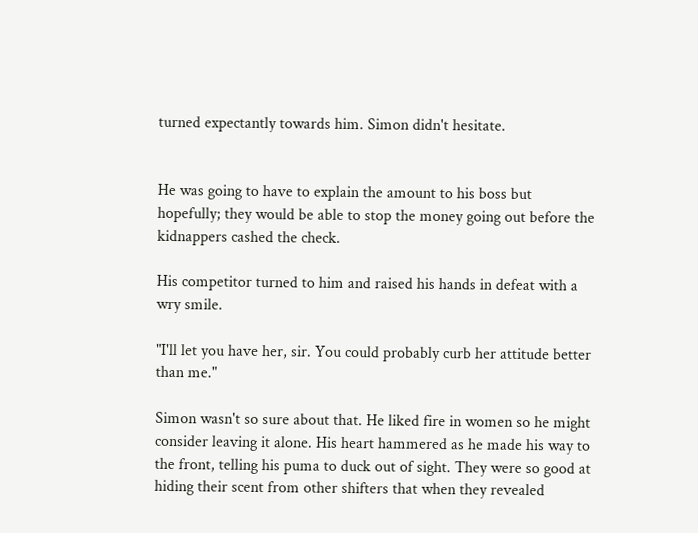turned expectantly towards him. Simon didn't hesitate.


He was going to have to explain the amount to his boss but hopefully; they would be able to stop the money going out before the kidnappers cashed the check.

His competitor turned to him and raised his hands in defeat with a wry smile.

"I'll let you have her, sir. You could probably curb her attitude better than me."

Simon wasn't so sure about that. He liked fire in women so he might consider leaving it alone. His heart hammered as he made his way to the front, telling his puma to duck out of sight. They were so good at hiding their scent from other shifters that when they revealed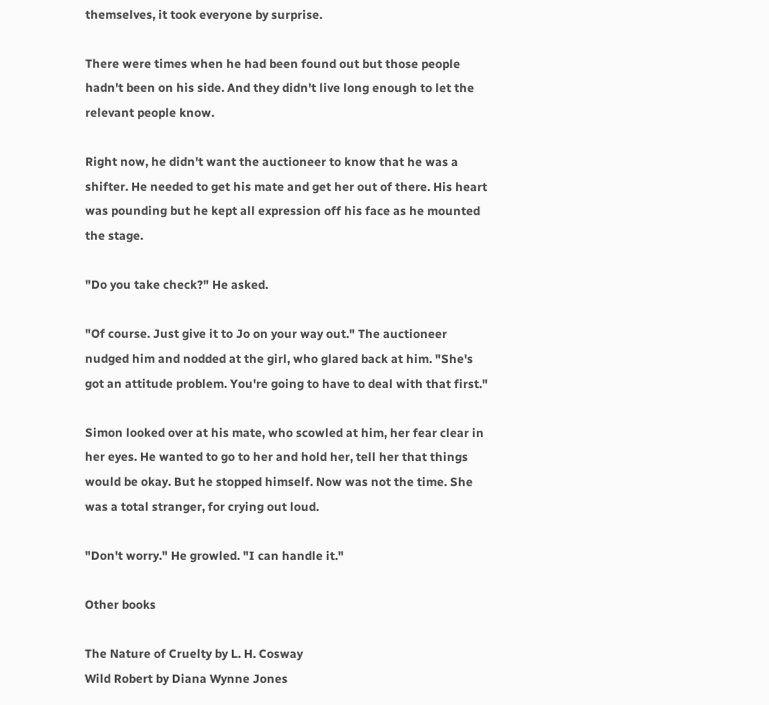themselves, it took everyone by surprise.

There were times when he had been found out but those people hadn't been on his side. And they didn't live long enough to let the relevant people know.

Right now, he didn't want the auctioneer to know that he was a shifter. He needed to get his mate and get her out of there. His heart was pounding but he kept all expression off his face as he mounted the stage.

"Do you take check?" He asked.

"Of course. Just give it to Jo on your way out." The auctioneer nudged him and nodded at the girl, who glared back at him. "She's got an attitude problem. You're going to have to deal with that first."

Simon looked over at his mate, who scowled at him, her fear clear in her eyes. He wanted to go to her and hold her, tell her that things would be okay. But he stopped himself. Now was not the time. She was a total stranger, for crying out loud.

"Don't worry." He growled. "I can handle it."

Other books

The Nature of Cruelty by L. H. Cosway
Wild Robert by Diana Wynne Jones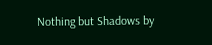Nothing but Shadows by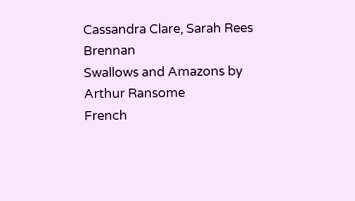Cassandra Clare, Sarah Rees Brennan
Swallows and Amazons by Arthur Ransome
French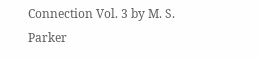Connection Vol. 3 by M. S. Parker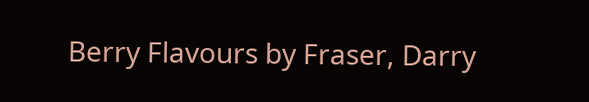Berry Flavours by Fraser, Darry